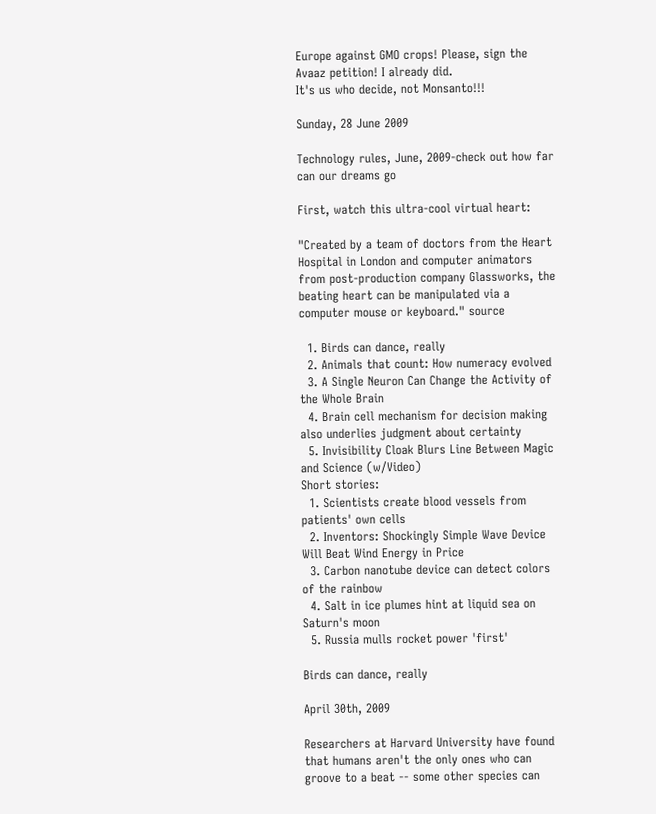Europe against GMO crops! Please, sign the Avaaz petition! I already did.
It's us who decide, not Monsanto!!!

Sunday, 28 June 2009

Technology rules, June, 2009-check out how far can our dreams go

First, watch this ultra-cool virtual heart:

"Created by a team of doctors from the Heart Hospital in London and computer animators from post-production company Glassworks, the beating heart can be manipulated via a computer mouse or keyboard." source

  1. Birds can dance, really
  2. Animals that count: How numeracy evolved
  3. A Single Neuron Can Change the Activity of the Whole Brain
  4. Brain cell mechanism for decision making also underlies judgment about certainty
  5. Invisibility Cloak Blurs Line Between Magic and Science (w/Video)
Short stories:
  1. Scientists create blood vessels from patients' own cells
  2. Inventors: Shockingly Simple Wave Device Will Beat Wind Energy in Price
  3. Carbon nanotube device can detect colors of the rainbow
  4. Salt in ice plumes hint at liquid sea on Saturn's moon
  5. Russia mulls rocket power 'first'

Birds can dance, really

April 30th, 2009

Researchers at Harvard University have found that humans aren't the only ones who can groove to a beat -- some other species can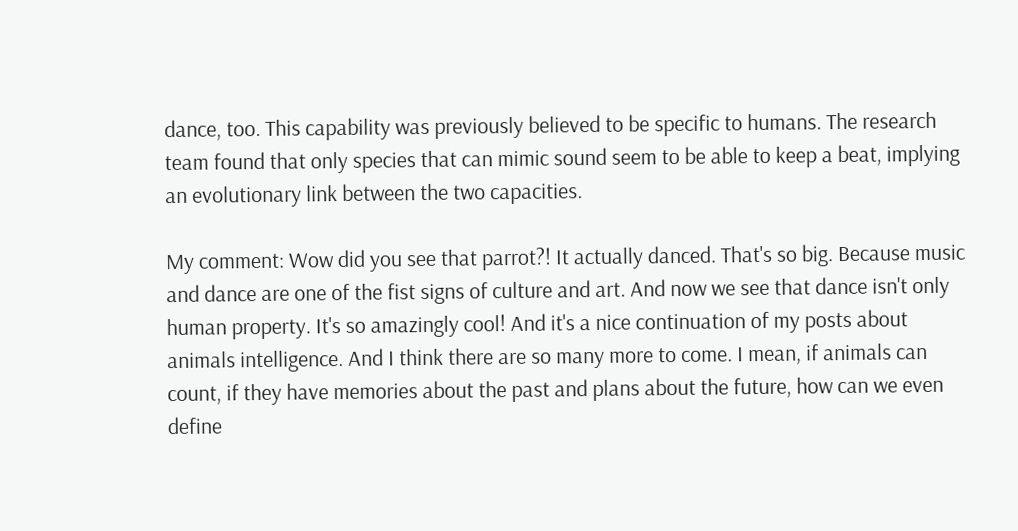dance, too. This capability was previously believed to be specific to humans. The research team found that only species that can mimic sound seem to be able to keep a beat, implying an evolutionary link between the two capacities.

My comment: Wow did you see that parrot?! It actually danced. That's so big. Because music and dance are one of the fist signs of culture and art. And now we see that dance isn't only human property. It's so amazingly cool! And it's a nice continuation of my posts about animals intelligence. And I think there are so many more to come. I mean, if animals can count, if they have memories about the past and plans about the future, how can we even define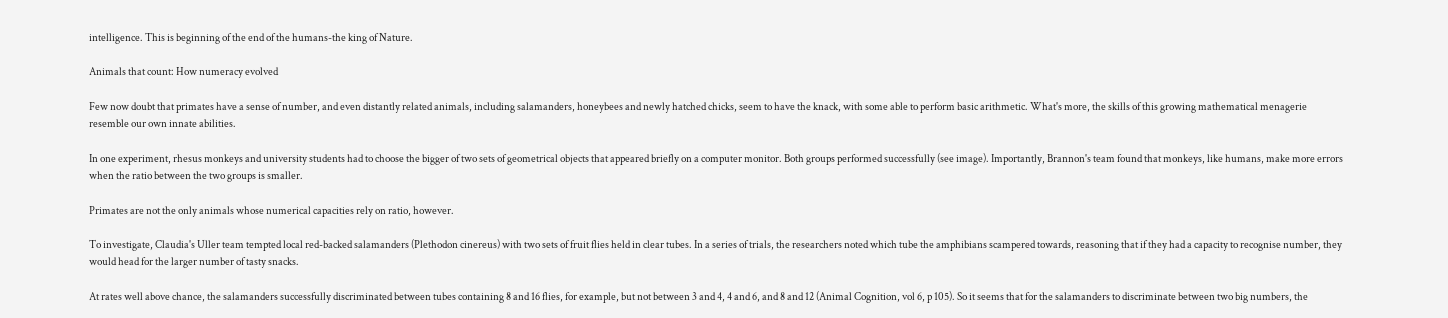intelligence. This is beginning of the end of the humans-the king of Nature.

Animals that count: How numeracy evolved

Few now doubt that primates have a sense of number, and even distantly related animals, including salamanders, honeybees and newly hatched chicks, seem to have the knack, with some able to perform basic arithmetic. What's more, the skills of this growing mathematical menagerie resemble our own innate abilities.

In one experiment, rhesus monkeys and university students had to choose the bigger of two sets of geometrical objects that appeared briefly on a computer monitor. Both groups performed successfully (see image). Importantly, Brannon's team found that monkeys, like humans, make more errors when the ratio between the two groups is smaller.

Primates are not the only animals whose numerical capacities rely on ratio, however.

To investigate, Claudia's Uller team tempted local red-backed salamanders (Plethodon cinereus) with two sets of fruit flies held in clear tubes. In a series of trials, the researchers noted which tube the amphibians scampered towards, reasoning that if they had a capacity to recognise number, they would head for the larger number of tasty snacks.

At rates well above chance, the salamanders successfully discriminated between tubes containing 8 and 16 flies, for example, but not between 3 and 4, 4 and 6, and 8 and 12 (Animal Cognition, vol 6, p 105). So it seems that for the salamanders to discriminate between two big numbers, the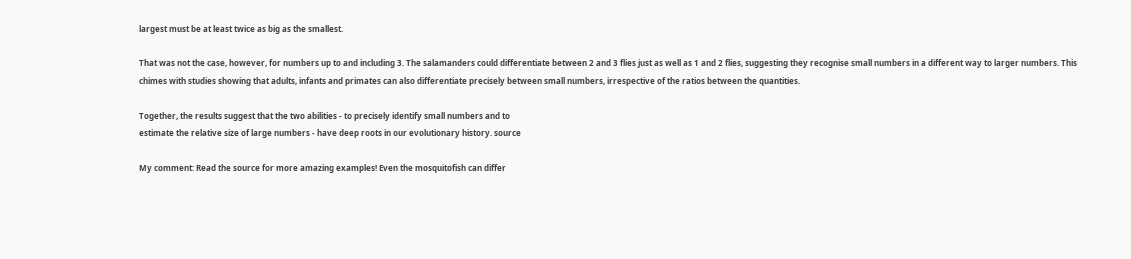largest must be at least twice as big as the smallest.

That was not the case, however, for numbers up to and including 3. The salamanders could differentiate between 2 and 3 flies just as well as 1 and 2 flies, suggesting they recognise small numbers in a different way to larger numbers. This chimes with studies showing that adults, infants and primates can also differentiate precisely between small numbers, irrespective of the ratios between the quantities.

Together, the results suggest that the two abilities - to precisely identify small numbers and to
estimate the relative size of large numbers - have deep roots in our evolutionary history. source

My comment: Read the source for more amazing examples! Even the mosquitofish can differ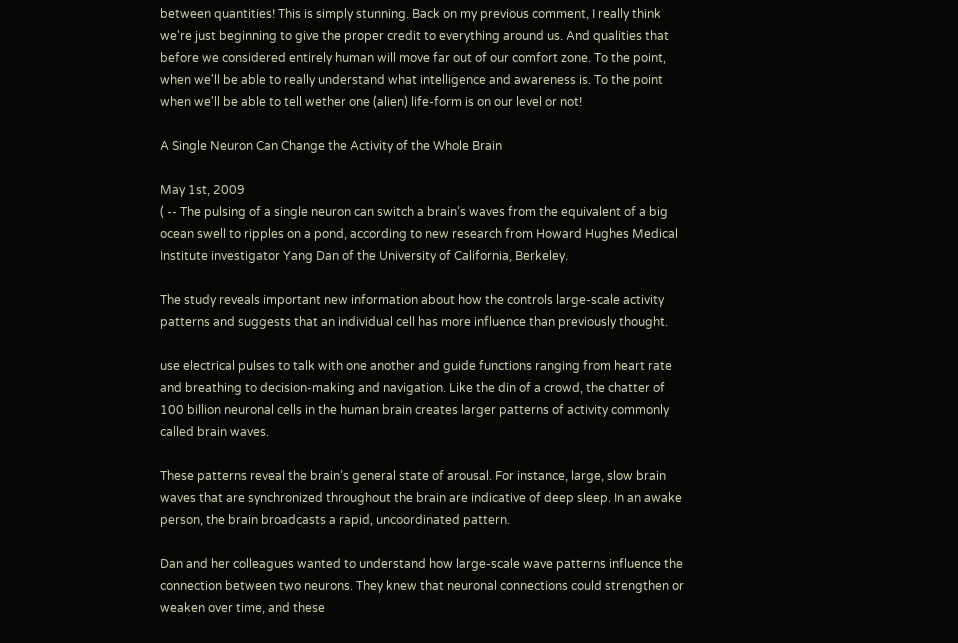between quantities! This is simply stunning. Back on my previous comment, I really think we're just beginning to give the proper credit to everything around us. And qualities that before we considered entirely human will move far out of our comfort zone. To the point, when we'll be able to really understand what intelligence and awareness is. To the point when we'll be able to tell wether one (alien) life-form is on our level or not!

A Single Neuron Can Change the Activity of the Whole Brain

May 1st, 2009
( -- The pulsing of a single neuron can switch a brain’s waves from the equivalent of a big ocean swell to ripples on a pond, according to new research from Howard Hughes Medical Institute investigator Yang Dan of the University of California, Berkeley.

The study reveals important new information about how the controls large-scale activity patterns and suggests that an individual cell has more influence than previously thought.

use electrical pulses to talk with one another and guide functions ranging from heart rate and breathing to decision-making and navigation. Like the din of a crowd, the chatter of 100 billion neuronal cells in the human brain creates larger patterns of activity commonly called brain waves.

These patterns reveal the brain’s general state of arousal. For instance, large, slow brain waves that are synchronized throughout the brain are indicative of deep sleep. In an awake person, the brain broadcasts a rapid, uncoordinated pattern.

Dan and her colleagues wanted to understand how large-scale wave patterns influence the connection between two neurons. They knew that neuronal connections could strengthen or weaken over time, and these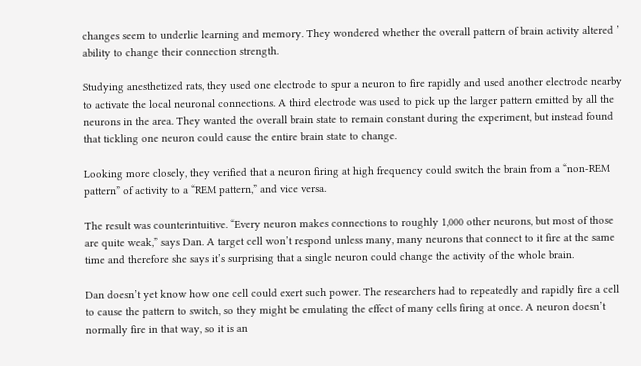changes seem to underlie learning and memory. They wondered whether the overall pattern of brain activity altered ’ ability to change their connection strength.

Studying anesthetized rats, they used one electrode to spur a neuron to fire rapidly and used another electrode nearby to activate the local neuronal connections. A third electrode was used to pick up the larger pattern emitted by all the neurons in the area. They wanted the overall brain state to remain constant during the experiment, but instead found that tickling one neuron could cause the entire brain state to change.

Looking more closely, they verified that a neuron firing at high frequency could switch the brain from a “non-REM pattern” of activity to a “REM pattern,” and vice versa.

The result was counterintuitive. “Every neuron makes connections to roughly 1,000 other neurons, but most of those are quite weak,” says Dan. A target cell won’t respond unless many, many neurons that connect to it fire at the same time and therefore she says it’s surprising that a single neuron could change the activity of the whole brain.

Dan doesn’t yet know how one cell could exert such power. The researchers had to repeatedly and rapidly fire a cell to cause the pattern to switch, so they might be emulating the effect of many cells firing at once. A neuron doesn’t normally fire in that way, so it is an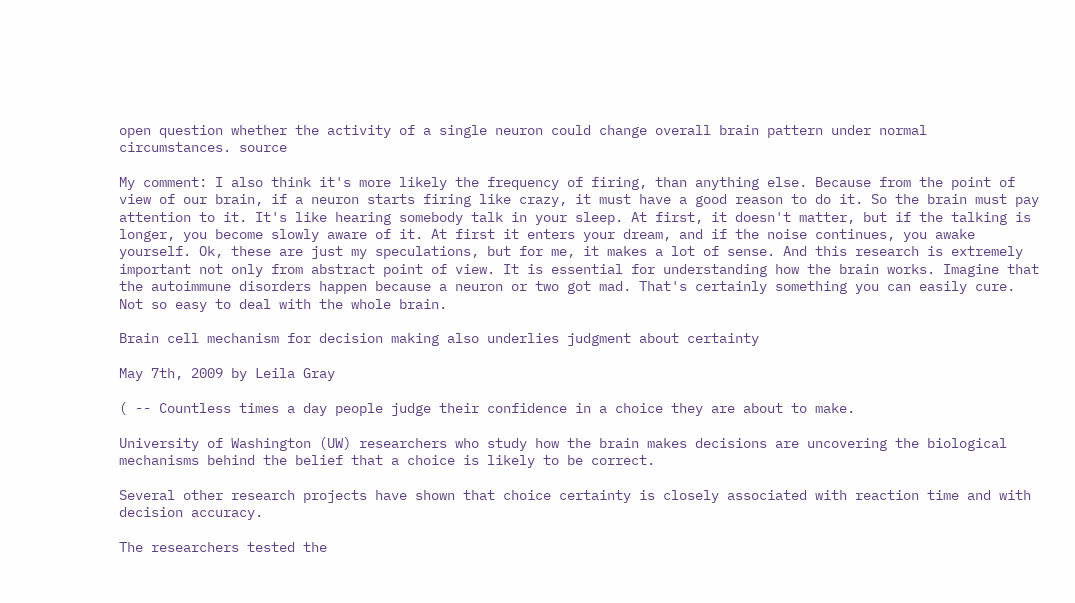open question whether the activity of a single neuron could change overall brain pattern under normal circumstances. source

My comment: I also think it's more likely the frequency of firing, than anything else. Because from the point of view of our brain, if a neuron starts firing like crazy, it must have a good reason to do it. So the brain must pay attention to it. It's like hearing somebody talk in your sleep. At first, it doesn't matter, but if the talking is longer, you become slowly aware of it. At first it enters your dream, and if the noise continues, you awake yourself. Ok, these are just my speculations, but for me, it makes a lot of sense. And this research is extremely important not only from abstract point of view. It is essential for understanding how the brain works. Imagine that the autoimmune disorders happen because a neuron or two got mad. That's certainly something you can easily cure. Not so easy to deal with the whole brain.

Brain cell mechanism for decision making also underlies judgment about certainty

May 7th, 2009 by Leila Gray

( -- Countless times a day people judge their confidence in a choice they are about to make.

University of Washington (UW) researchers who study how the brain makes decisions are uncovering the biological mechanisms behind the belief that a choice is likely to be correct.

Several other research projects have shown that choice certainty is closely associated with reaction time and with decision accuracy.

The researchers tested the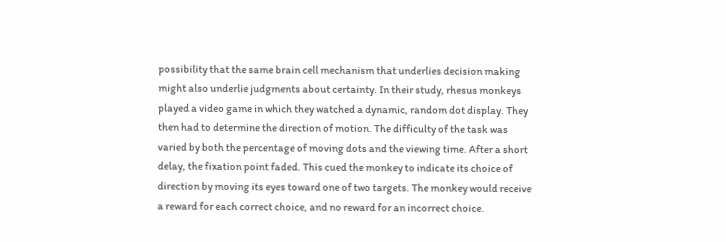possibility that the same brain cell mechanism that underlies decision making might also underlie judgments about certainty. In their study, rhesus monkeys played a video game in which they watched a dynamic, random dot display. They then had to determine the direction of motion. The difficulty of the task was varied by both the percentage of moving dots and the viewing time. After a short delay, the fixation point faded. This cued the monkey to indicate its choice of direction by moving its eyes toward one of two targets. The monkey would receive a reward for each correct choice, and no reward for an incorrect choice.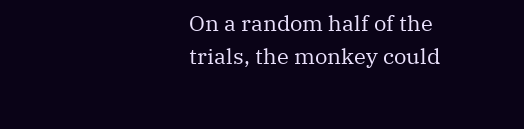On a random half of the trials, the monkey could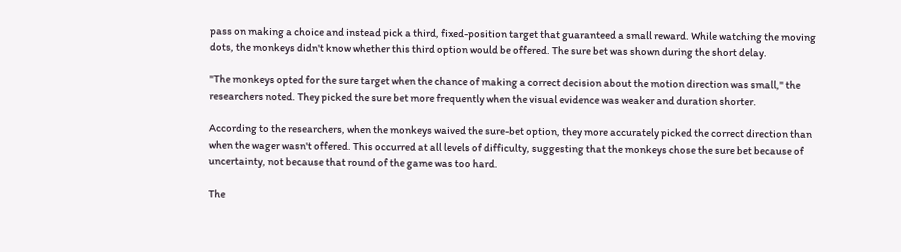pass on making a choice and instead pick a third, fixed-position target that guaranteed a small reward. While watching the moving dots, the monkeys didn't know whether this third option would be offered. The sure bet was shown during the short delay.

"The monkeys opted for the sure target when the chance of making a correct decision about the motion direction was small," the researchers noted. They picked the sure bet more frequently when the visual evidence was weaker and duration shorter.

According to the researchers, when the monkeys waived the sure-bet option, they more accurately picked the correct direction than when the wager wasn't offered. This occurred at all levels of difficulty, suggesting that the monkeys chose the sure bet because of uncertainty, not because that round of the game was too hard.

The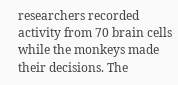researchers recorded activity from 70 brain cells while the monkeys made their decisions. The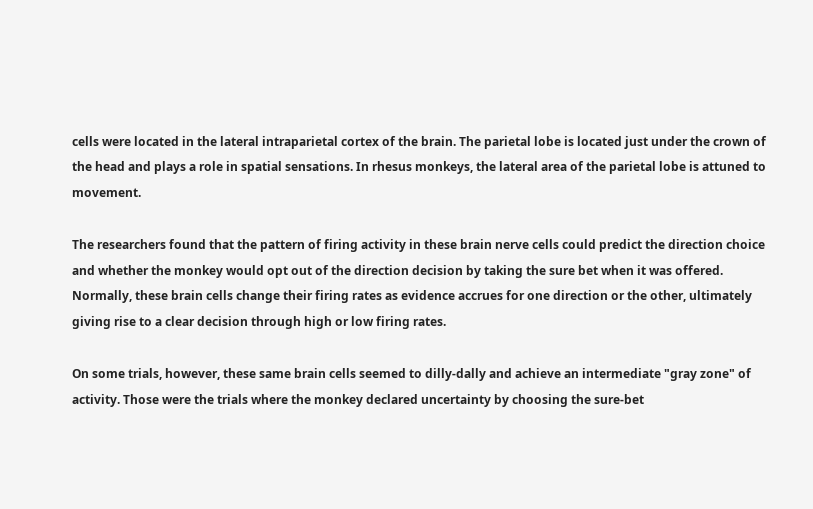cells were located in the lateral intraparietal cortex of the brain. The parietal lobe is located just under the crown of the head and plays a role in spatial sensations. In rhesus monkeys, the lateral area of the parietal lobe is attuned to movement.

The researchers found that the pattern of firing activity in these brain nerve cells could predict the direction choice and whether the monkey would opt out of the direction decision by taking the sure bet when it was offered. Normally, these brain cells change their firing rates as evidence accrues for one direction or the other, ultimately giving rise to a clear decision through high or low firing rates.

On some trials, however, these same brain cells seemed to dilly-dally and achieve an intermediate "gray zone" of activity. Those were the trials where the monkey declared uncertainty by choosing the sure-bet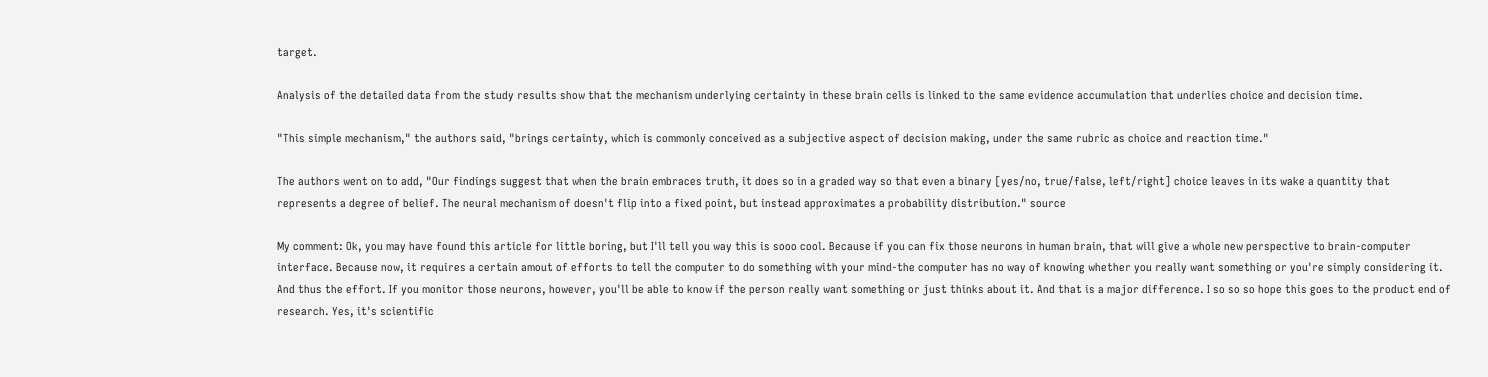target.

Analysis of the detailed data from the study results show that the mechanism underlying certainty in these brain cells is linked to the same evidence accumulation that underlies choice and decision time.

"This simple mechanism," the authors said, "brings certainty, which is commonly conceived as a subjective aspect of decision making, under the same rubric as choice and reaction time."

The authors went on to add, "Our findings suggest that when the brain embraces truth, it does so in a graded way so that even a binary [yes/no, true/false, left/right] choice leaves in its wake a quantity that represents a degree of belief. The neural mechanism of doesn't flip into a fixed point, but instead approximates a probability distribution." source

My comment: Ok, you may have found this article for little boring, but I'll tell you way this is sooo cool. Because if you can fix those neurons in human brain, that will give a whole new perspective to brain-computer interface. Because now, it requires a certain amout of efforts to tell the computer to do something with your mind-the computer has no way of knowing whether you really want something or you're simply considering it. And thus the effort. If you monitor those neurons, however, you'll be able to know if the person really want something or just thinks about it. And that is a major difference. I so so so hope this goes to the product end of research. Yes, it's scientific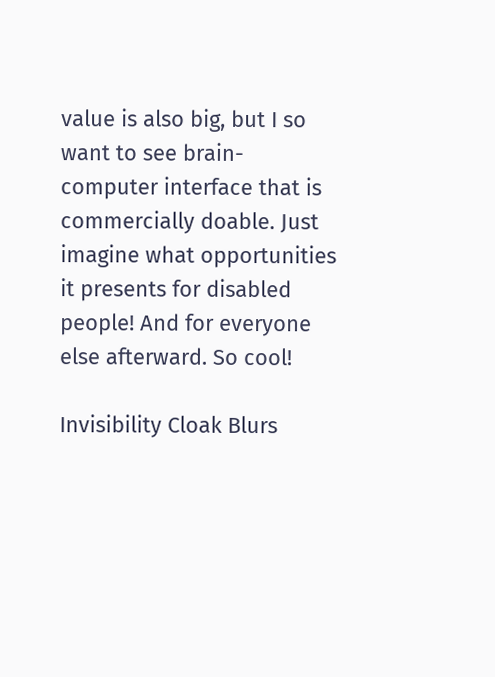value is also big, but I so want to see brain-computer interface that is commercially doable. Just imagine what opportunities it presents for disabled people! And for everyone else afterward. So cool!

Invisibility Cloak Blurs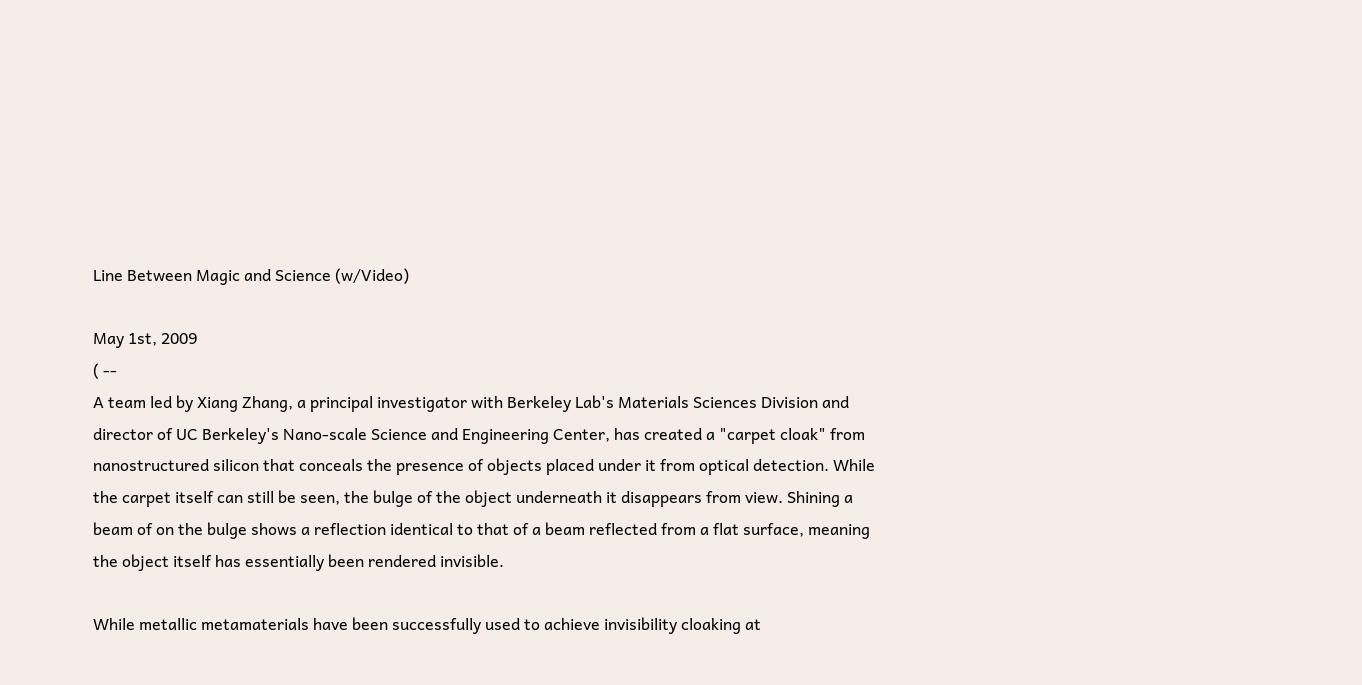Line Between Magic and Science (w/Video)

May 1st, 2009
( --
A team led by Xiang Zhang, a principal investigator with Berkeley Lab's Materials Sciences Division and director of UC Berkeley's Nano-scale Science and Engineering Center, has created a "carpet cloak" from nanostructured silicon that conceals the presence of objects placed under it from optical detection. While the carpet itself can still be seen, the bulge of the object underneath it disappears from view. Shining a beam of on the bulge shows a reflection identical to that of a beam reflected from a flat surface, meaning the object itself has essentially been rendered invisible.

While metallic metamaterials have been successfully used to achieve invisibility cloaking at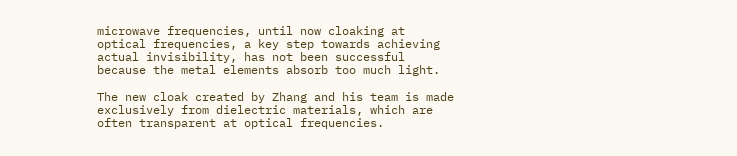microwave frequencies, until now cloaking at optical frequencies, a key step towards achieving actual invisibility, has not been successful because the metal elements absorb too much light.

The new cloak created by Zhang and his team is made exclusively from dielectric materials, which are often transparent at optical frequencies.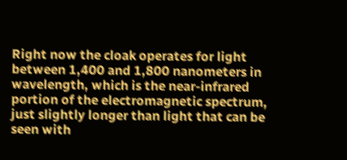Right now the cloak operates for light between 1,400 and 1,800 nanometers in wavelength, which is the near-infrared portion of the electromagnetic spectrum, just slightly longer than light that can be seen with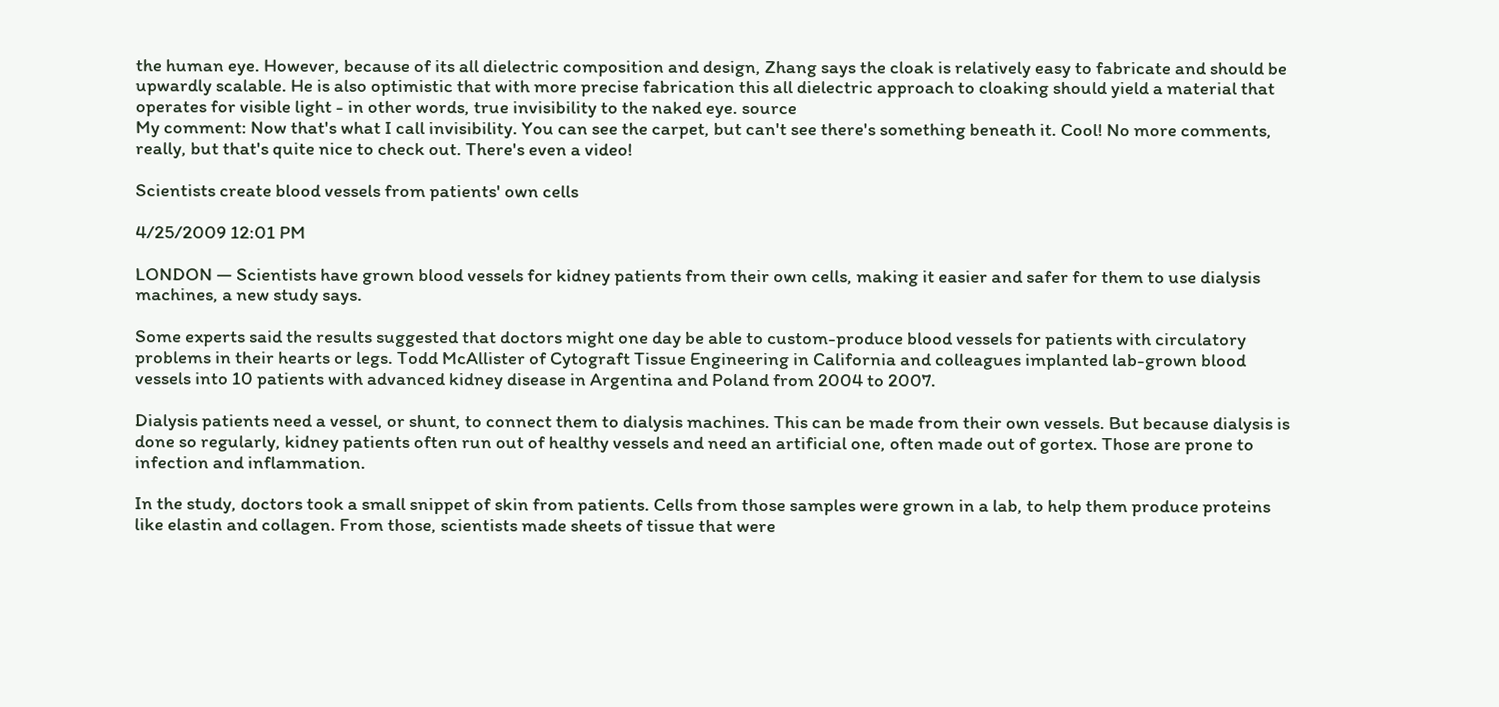the human eye. However, because of its all dielectric composition and design, Zhang says the cloak is relatively easy to fabricate and should be upwardly scalable. He is also optimistic that with more precise fabrication this all dielectric approach to cloaking should yield a material that operates for visible light - in other words, true invisibility to the naked eye. source
My comment: Now that's what I call invisibility. You can see the carpet, but can't see there's something beneath it. Cool! No more comments, really, but that's quite nice to check out. There's even a video!

Scientists create blood vessels from patients' own cells

4/25/2009 12:01 PM

LONDON — Scientists have grown blood vessels for kidney patients from their own cells, making it easier and safer for them to use dialysis machines, a new study says.

Some experts said the results suggested that doctors might one day be able to custom-produce blood vessels for patients with circulatory problems in their hearts or legs. Todd McAllister of Cytograft Tissue Engineering in California and colleagues implanted lab-grown blood vessels into 10 patients with advanced kidney disease in Argentina and Poland from 2004 to 2007.

Dialysis patients need a vessel, or shunt, to connect them to dialysis machines. This can be made from their own vessels. But because dialysis is done so regularly, kidney patients often run out of healthy vessels and need an artificial one, often made out of gortex. Those are prone to infection and inflammation.

In the study, doctors took a small snippet of skin from patients. Cells from those samples were grown in a lab, to help them produce proteins like elastin and collagen. From those, scientists made sheets of tissue that were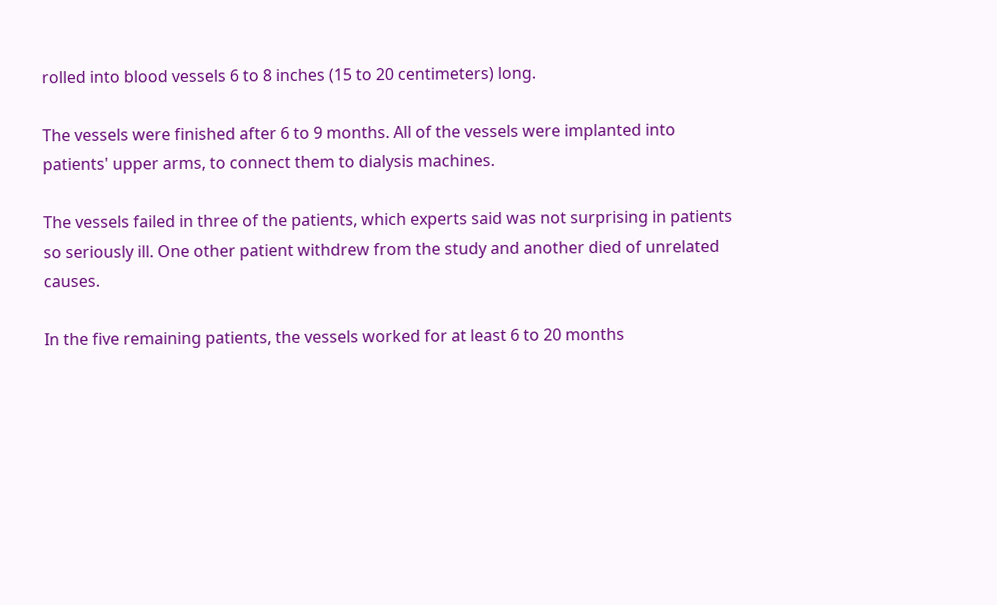rolled into blood vessels 6 to 8 inches (15 to 20 centimeters) long.

The vessels were finished after 6 to 9 months. All of the vessels were implanted into patients' upper arms, to connect them to dialysis machines.

The vessels failed in three of the patients, which experts said was not surprising in patients so seriously ill. One other patient withdrew from the study and another died of unrelated causes.

In the five remaining patients, the vessels worked for at least 6 to 20 months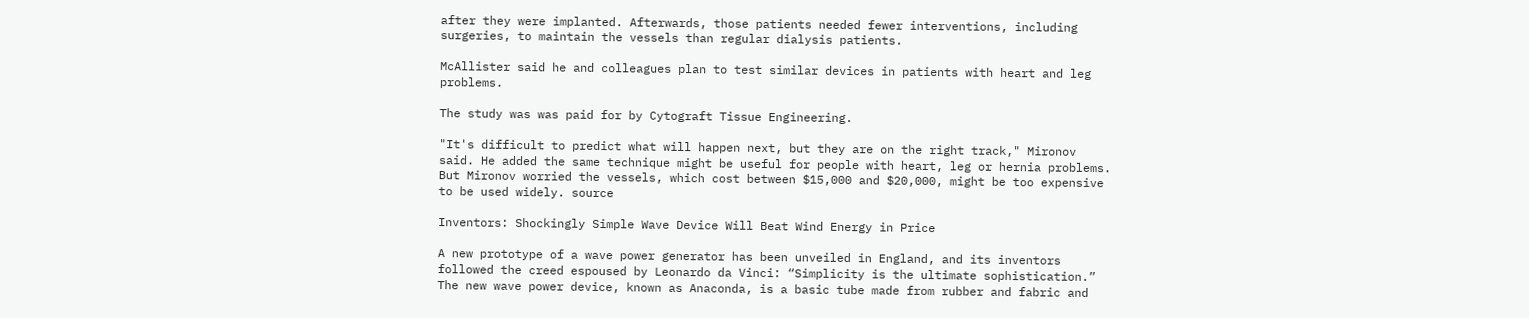after they were implanted. Afterwards, those patients needed fewer interventions, including surgeries, to maintain the vessels than regular dialysis patients.

McAllister said he and colleagues plan to test similar devices in patients with heart and leg problems.

The study was was paid for by Cytograft Tissue Engineering.

"It's difficult to predict what will happen next, but they are on the right track," Mironov said. He added the same technique might be useful for people with heart, leg or hernia problems. But Mironov worried the vessels, which cost between $15,000 and $20,000, might be too expensive to be used widely. source

Inventors: Shockingly Simple Wave Device Will Beat Wind Energy in Price

A new prototype of a wave power generator has been unveiled in England, and its inventors followed the creed espoused by Leonardo da Vinci: “Simplicity is the ultimate sophistication.” The new wave power device, known as Anaconda, is a basic tube made from rubber and fabric and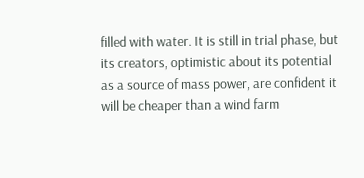filled with water. It is still in trial phase, but its creators, optimistic about its potential as a source of mass power, are confident it will be cheaper than a wind farm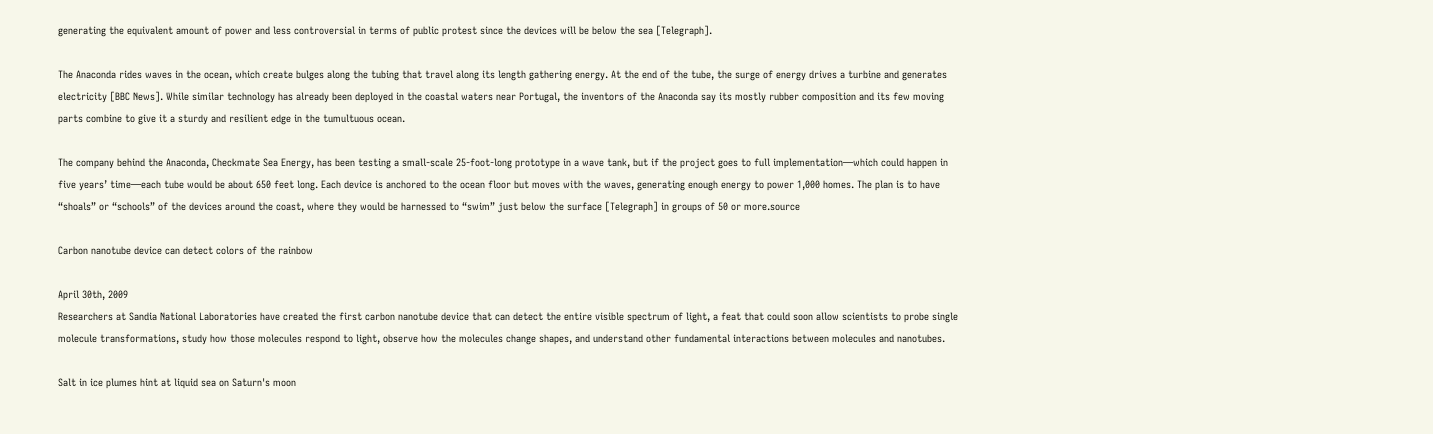generating the equivalent amount of power and less controversial in terms of public protest since the devices will be below the sea [Telegraph].

The Anaconda rides waves in the ocean, which create bulges along the tubing that travel along its length gathering energy. At the end of the tube, the surge of energy drives a turbine and generates electricity [BBC News]. While similar technology has already been deployed in the coastal waters near Portugal, the inventors of the Anaconda say its mostly rubber composition and its few moving parts combine to give it a sturdy and resilient edge in the tumultuous ocean.

The company behind the Anaconda, Checkmate Sea Energy, has been testing a small-scale 25-foot-long prototype in a wave tank, but if the project goes to full implementation—which could happen in five years’ time—each tube would be about 650 feet long. Each device is anchored to the ocean floor but moves with the waves, generating enough energy to power 1,000 homes. The plan is to have “shoals” or “schools” of the devices around the coast, where they would be harnessed to “swim” just below the surface [Telegraph] in groups of 50 or more.source

Carbon nanotube device can detect colors of the rainbow

April 30th, 2009
Researchers at Sandia National Laboratories have created the first carbon nanotube device that can detect the entire visible spectrum of light, a feat that could soon allow scientists to probe single molecule transformations, study how those molecules respond to light, observe how the molecules change shapes, and understand other fundamental interactions between molecules and nanotubes.

Salt in ice plumes hint at liquid sea on Saturn's moon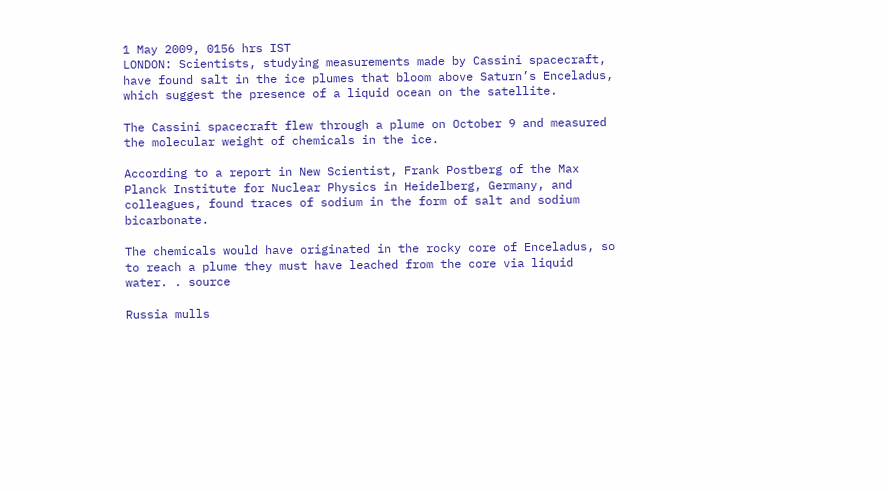1 May 2009, 0156 hrs IST
LONDON: Scientists, studying measurements made by Cassini spacecraft, have found salt in the ice plumes that bloom above Saturn’s Enceladus, which suggest the presence of a liquid ocean on the satellite.

The Cassini spacecraft flew through a plume on October 9 and measured the molecular weight of chemicals in the ice.

According to a report in New Scientist, Frank Postberg of the Max Planck Institute for Nuclear Physics in Heidelberg, Germany, and colleagues, found traces of sodium in the form of salt and sodium bicarbonate.

The chemicals would have originated in the rocky core of Enceladus, so to reach a plume they must have leached from the core via liquid water. . source

Russia mulls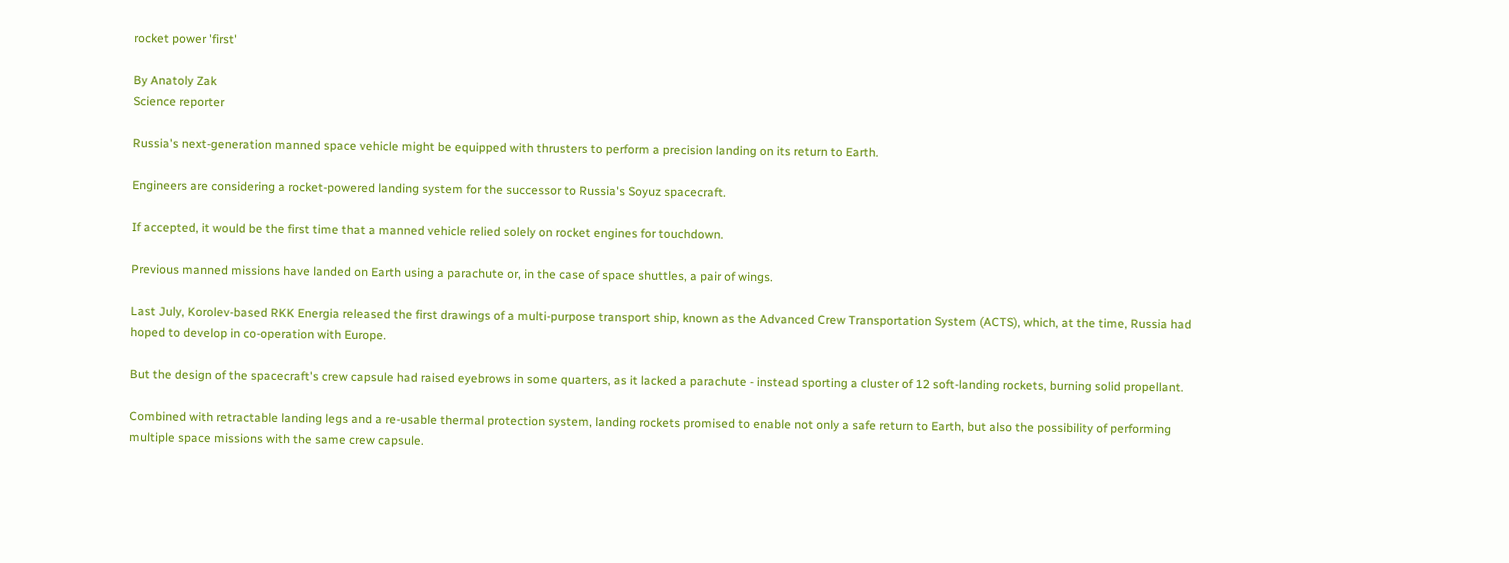rocket power 'first'

By Anatoly Zak
Science reporter

Russia's next-generation manned space vehicle might be equipped with thrusters to perform a precision landing on its return to Earth.

Engineers are considering a rocket-powered landing system for the successor to Russia's Soyuz spacecraft.

If accepted, it would be the first time that a manned vehicle relied solely on rocket engines for touchdown.

Previous manned missions have landed on Earth using a parachute or, in the case of space shuttles, a pair of wings.

Last July, Korolev-based RKK Energia released the first drawings of a multi-purpose transport ship, known as the Advanced Crew Transportation System (ACTS), which, at the time, Russia had hoped to develop in co-operation with Europe.

But the design of the spacecraft's crew capsule had raised eyebrows in some quarters, as it lacked a parachute - instead sporting a cluster of 12 soft-landing rockets, burning solid propellant.

Combined with retractable landing legs and a re-usable thermal protection system, landing rockets promised to enable not only a safe return to Earth, but also the possibility of performing multiple space missions with the same crew capsule.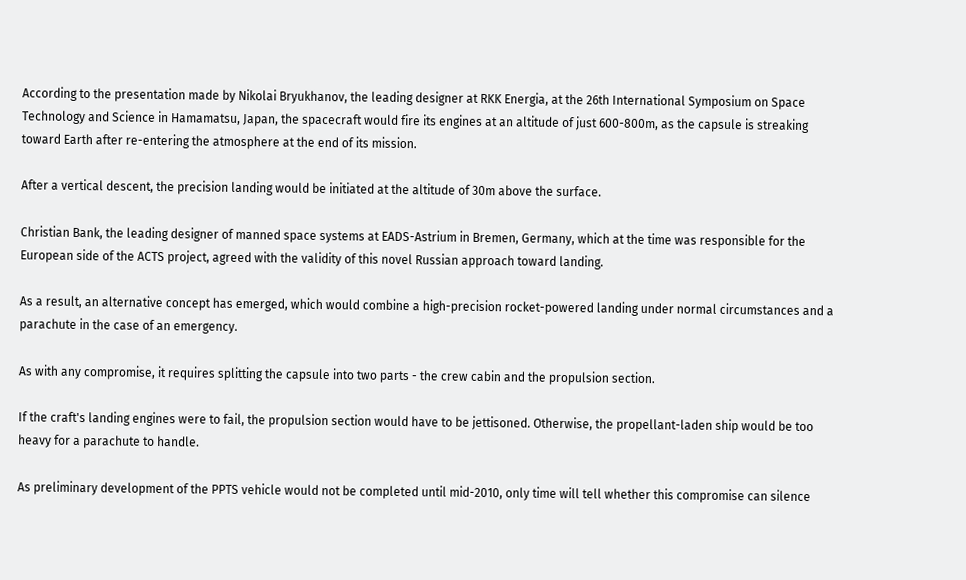According to the presentation made by Nikolai Bryukhanov, the leading designer at RKK Energia, at the 26th International Symposium on Space Technology and Science in Hamamatsu, Japan, the spacecraft would fire its engines at an altitude of just 600-800m, as the capsule is streaking toward Earth after re-entering the atmosphere at the end of its mission.

After a vertical descent, the precision landing would be initiated at the altitude of 30m above the surface.

Christian Bank, the leading designer of manned space systems at EADS-Astrium in Bremen, Germany, which at the time was responsible for the European side of the ACTS project, agreed with the validity of this novel Russian approach toward landing.

As a result, an alternative concept has emerged, which would combine a high-precision rocket-powered landing under normal circumstances and a parachute in the case of an emergency.

As with any compromise, it requires splitting the capsule into two parts - the crew cabin and the propulsion section.

If the craft's landing engines were to fail, the propulsion section would have to be jettisoned. Otherwise, the propellant-laden ship would be too heavy for a parachute to handle.

As preliminary development of the PPTS vehicle would not be completed until mid-2010, only time will tell whether this compromise can silence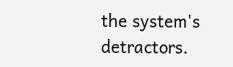the system's detractors.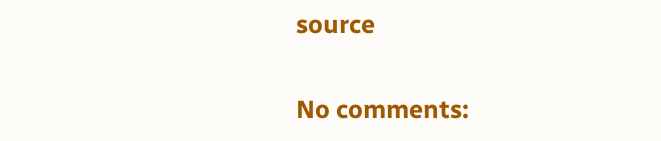source

No comments: